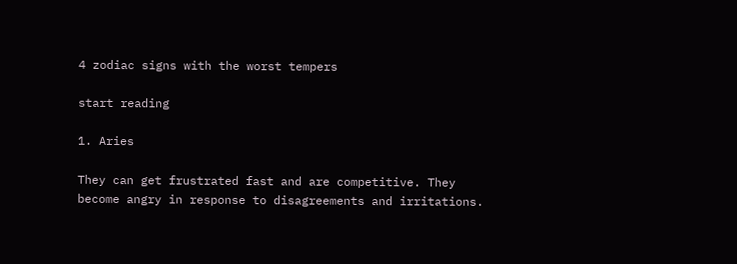4 zodiac signs with the worst tempers

start reading

1. Aries

They can get frustrated fast and are competitive. They become angry in response to disagreements and irritations.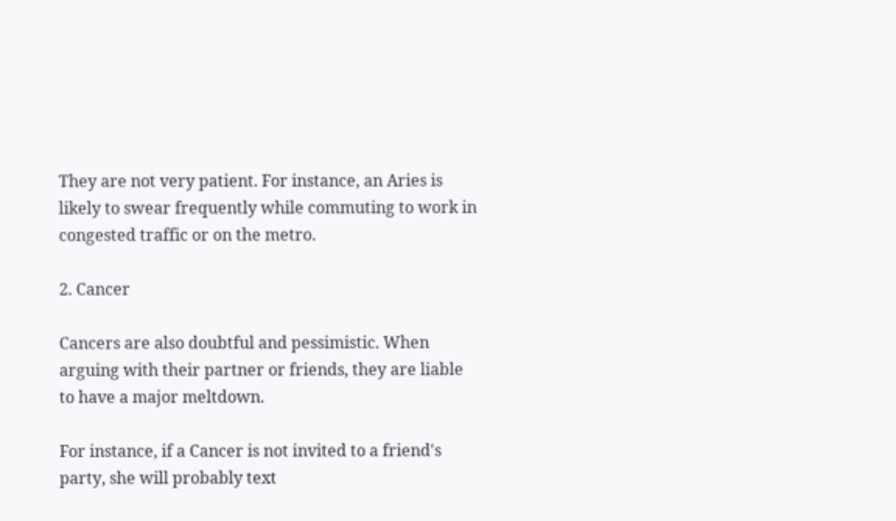They are not very patient. For instance, an Aries is likely to swear frequently while commuting to work in congested traffic or on the metro.

2. Cancer

Cancers are also doubtful and pessimistic. When arguing with their partner or friends, they are liable to have a major meltdown.

For instance, if a Cancer is not invited to a friend's party, she will probably text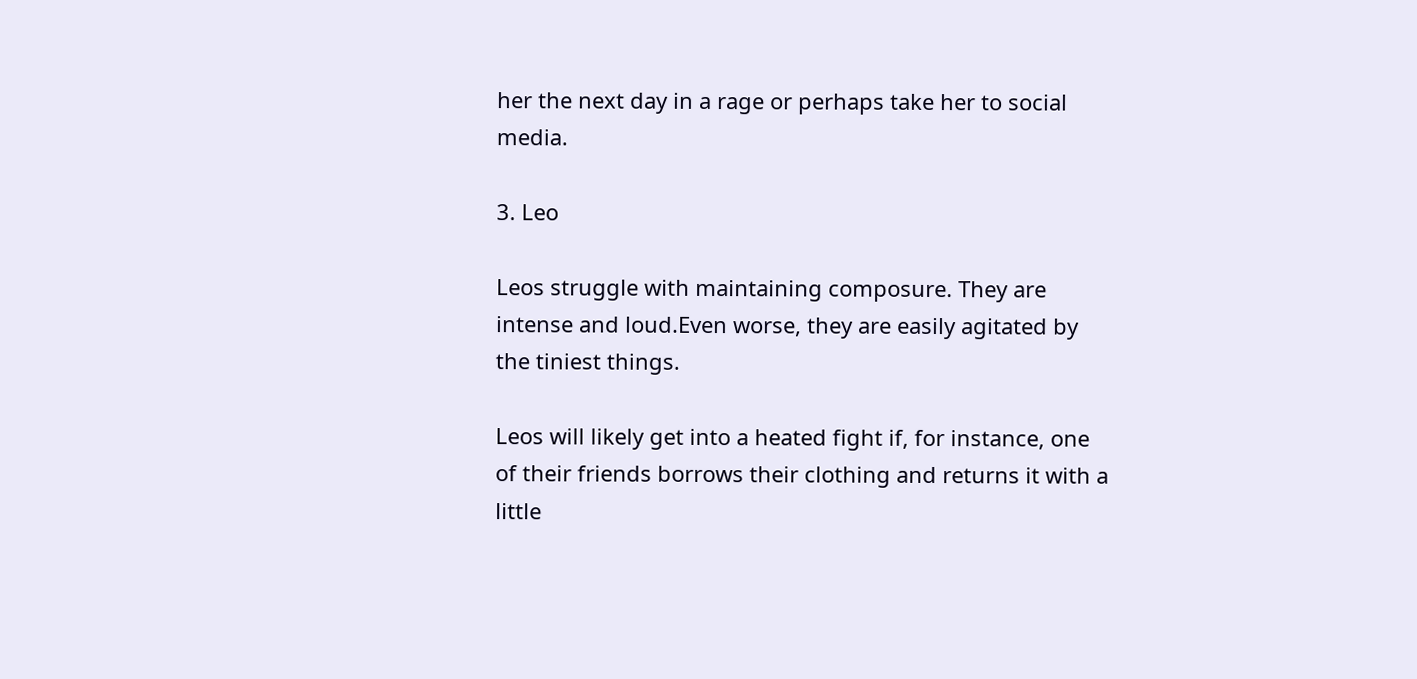her the next day in a rage or perhaps take her to social media.

3. Leo

Leos struggle with maintaining composure. They are intense and loud.Even worse, they are easily agitated by the tiniest things.

Leos will likely get into a heated fight if, for instance, one of their friends borrows their clothing and returns it with a little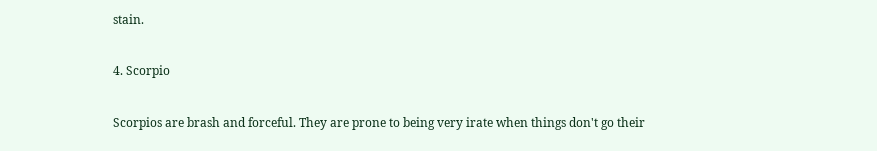stain.

4. Scorpio

Scorpios are brash and forceful. They are prone to being very irate when things don't go their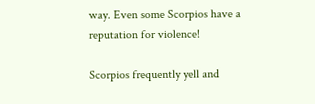way. Even some Scorpios have a reputation for violence!

Scorpios frequently yell and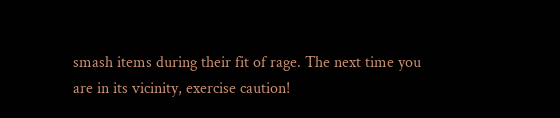smash items during their fit of rage. The next time you are in its vicinity, exercise caution!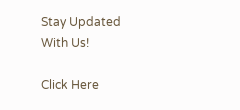Stay Updated
With Us!

Click Here